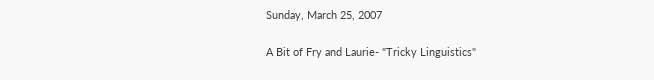Sunday, March 25, 2007

A Bit of Fry and Laurie- "Tricky Linguistics"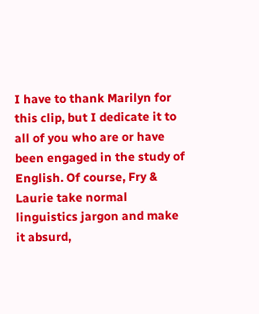I have to thank Marilyn for this clip, but I dedicate it to all of you who are or have been engaged in the study of English. Of course, Fry & Laurie take normal linguistics jargon and make it absurd,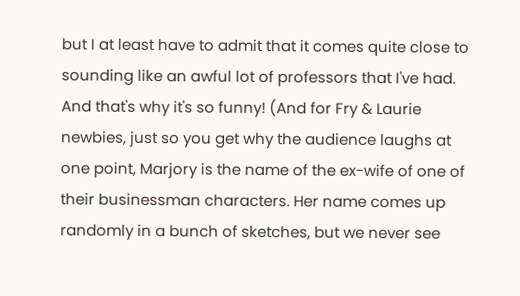but I at least have to admit that it comes quite close to sounding like an awful lot of professors that I've had. And that's why it's so funny! (And for Fry & Laurie newbies, just so you get why the audience laughs at one point, Marjory is the name of the ex-wife of one of their businessman characters. Her name comes up randomly in a bunch of sketches, but we never see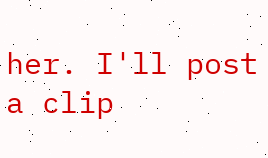her. I'll post a clip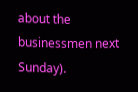about the businessmen next Sunday).